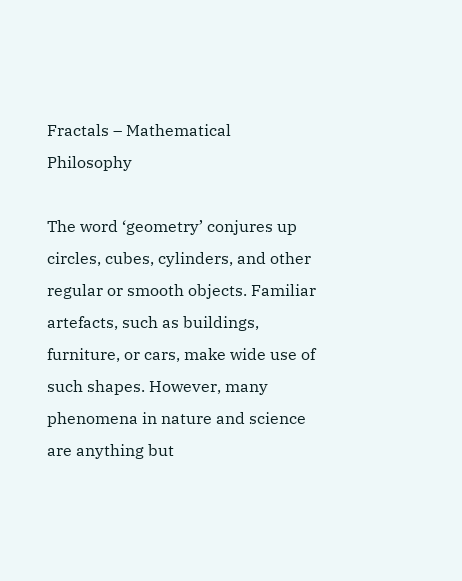Fractals – Mathematical Philosophy

The word ‘geometry’ conjures up circles, cubes, cylinders, and other regular or smooth objects. Familiar artefacts, such as buildings, furniture, or cars, make wide use of such shapes. However, many phenomena in nature and science are anything but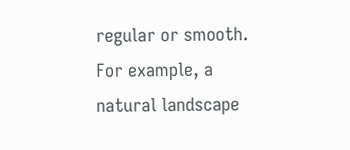regular or smooth. For example, a natural landscape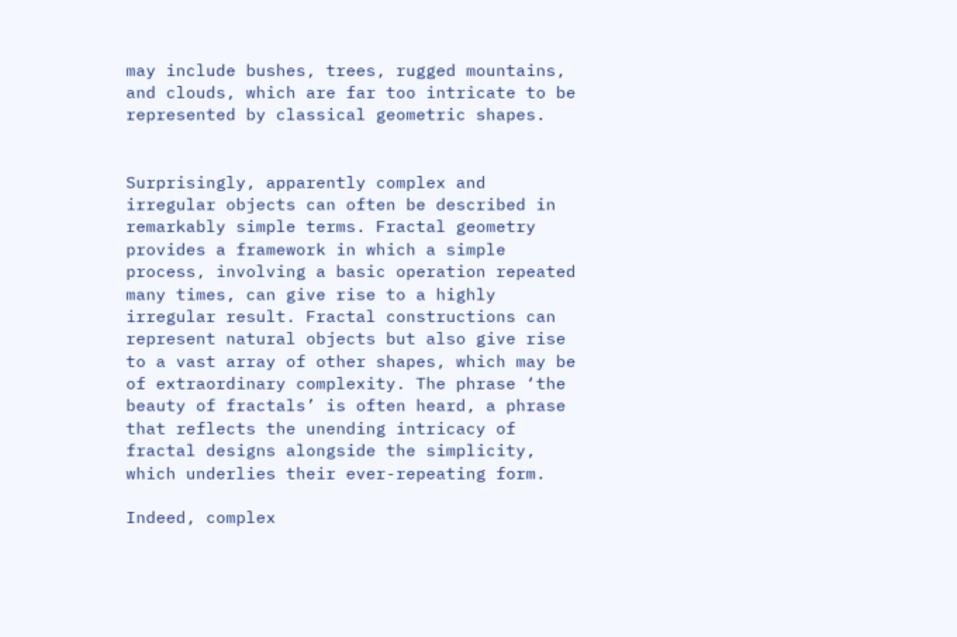may include bushes, trees, rugged mountains, and clouds, which are far too intricate to be represented by classical geometric shapes.


Surprisingly, apparently complex and irregular objects can often be described in remarkably simple terms. Fractal geometry provides a framework in which a simple process, involving a basic operation repeated many times, can give rise to a highly irregular result. Fractal constructions can represent natural objects but also give rise to a vast array of other shapes, which may be of extraordinary complexity. The phrase ‘the beauty of fractals’ is often heard, a phrase that reflects the unending intricacy of fractal designs alongside the simplicity, which underlies their ever-repeating form.

Indeed, complex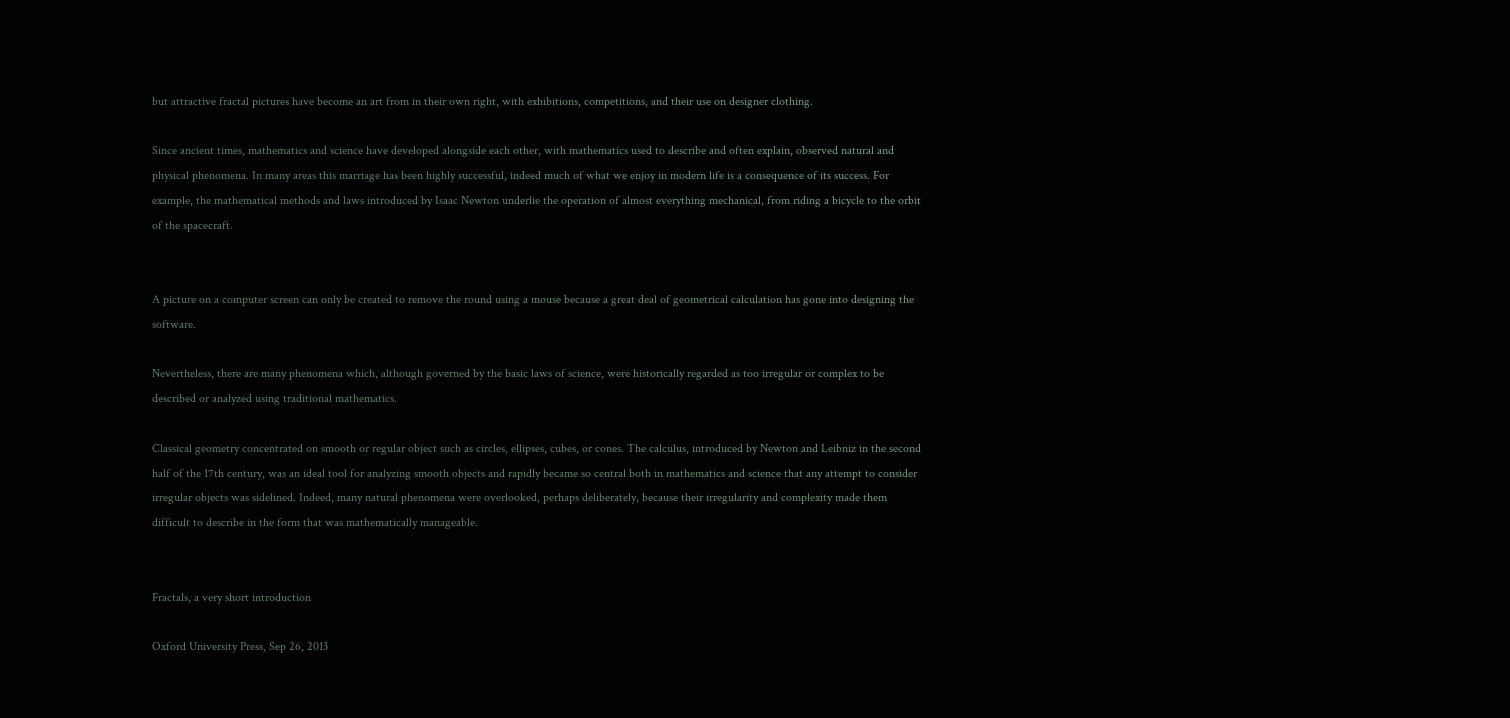but attractive fractal pictures have become an art from in their own right, with exhibitions, competitions, and their use on designer clothing.

Since ancient times, mathematics and science have developed alongside each other, with mathematics used to describe and often explain, observed natural and physical phenomena. In many areas this marriage has been highly successful, indeed much of what we enjoy in modern life is a consequence of its success. For example, the mathematical methods and laws introduced by Isaac Newton underlie the operation of almost everything mechanical, from riding a bicycle to the orbit of the spacecraft.


A picture on a computer screen can only be created to remove the round using a mouse because a great deal of geometrical calculation has gone into designing the software.

Nevertheless, there are many phenomena which, although governed by the basic laws of science, were historically regarded as too irregular or complex to be described or analyzed using traditional mathematics.

Classical geometry concentrated on smooth or regular object such as circles, ellipses, cubes, or cones. The calculus, introduced by Newton and Leibniz in the second half of the 17th century, was an ideal tool for analyzing smooth objects and rapidly became so central both in mathematics and science that any attempt to consider irregular objects was sidelined. Indeed, many natural phenomena were overlooked, perhaps deliberately, because their irregularity and complexity made them difficult to describe in the form that was mathematically manageable.


Fractals, a very short introduction

Oxford University Press, Sep 26, 2013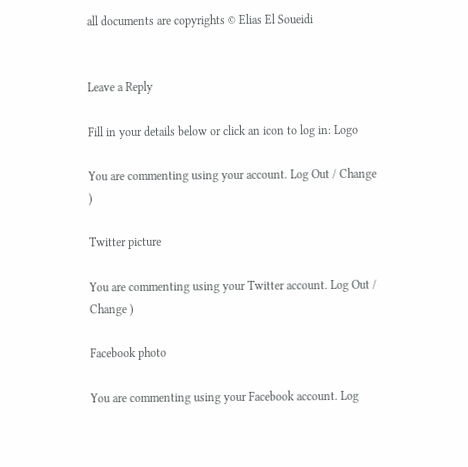all documents are copyrights © Elias El Soueidi


Leave a Reply

Fill in your details below or click an icon to log in: Logo

You are commenting using your account. Log Out / Change )

Twitter picture

You are commenting using your Twitter account. Log Out / Change )

Facebook photo

You are commenting using your Facebook account. Log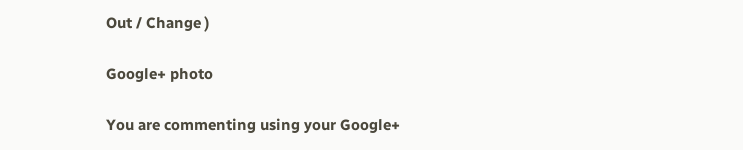Out / Change )

Google+ photo

You are commenting using your Google+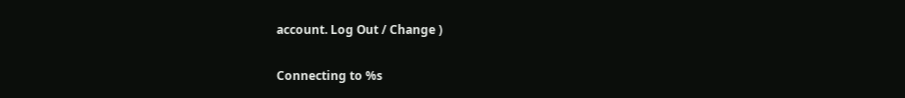account. Log Out / Change )

Connecting to %s